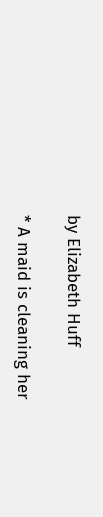by Elizabeth Huff

* A maid is cleaning her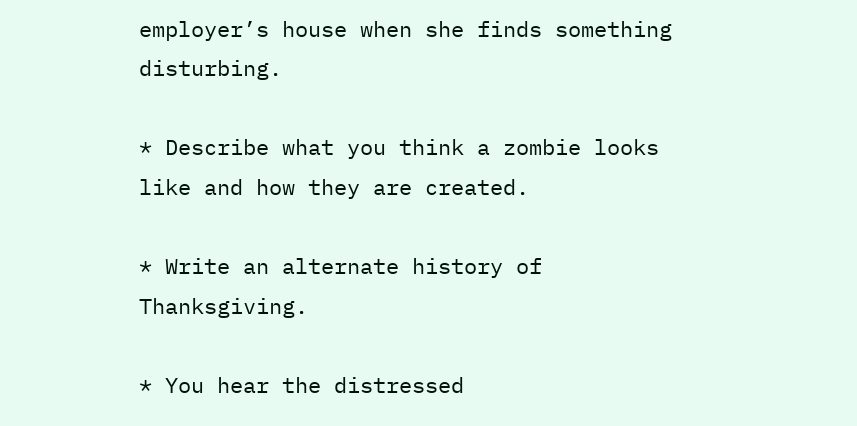employer’s house when she finds something disturbing.

* Describe what you think a zombie looks like and how they are created.

* Write an alternate history of Thanksgiving.

* You hear the distressed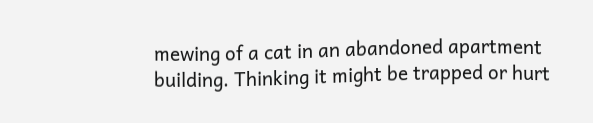mewing of a cat in an abandoned apartment building. Thinking it might be trapped or hurt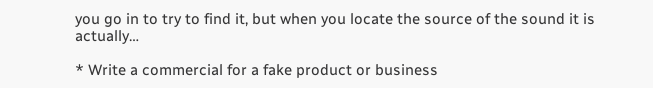you go in to try to find it, but when you locate the source of the sound it is actually…

* Write a commercial for a fake product or business